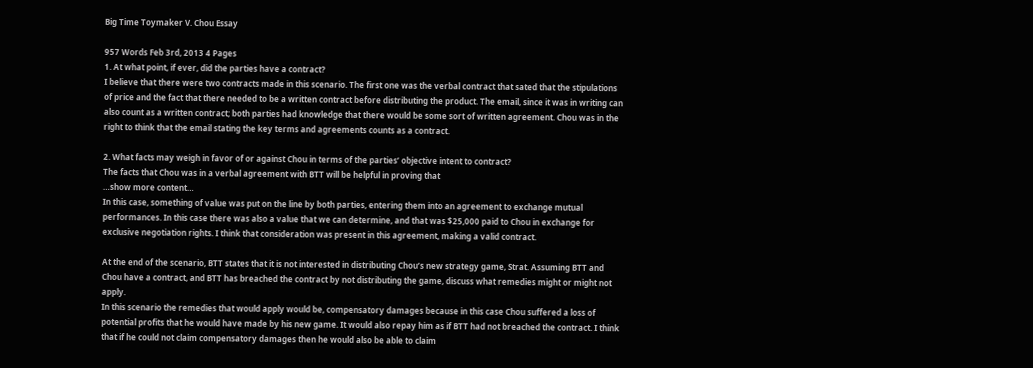Big Time Toymaker V. Chou Essay

957 Words Feb 3rd, 2013 4 Pages
1. At what point, if ever, did the parties have a contract?
I believe that there were two contracts made in this scenario. The first one was the verbal contract that sated that the stipulations of price and the fact that there needed to be a written contract before distributing the product. The email, since it was in writing can also count as a written contract; both parties had knowledge that there would be some sort of written agreement. Chou was in the right to think that the email stating the key terms and agreements counts as a contract.

2. What facts may weigh in favor of or against Chou in terms of the parties’ objective intent to contract?
The facts that Chou was in a verbal agreement with BTT will be helpful in proving that
…show more content…
In this case, something of value was put on the line by both parties, entering them into an agreement to exchange mutual performances. In this case there was also a value that we can determine, and that was $25,000 paid to Chou in exchange for exclusive negotiation rights. I think that consideration was present in this agreement, making a valid contract.

At the end of the scenario, BTT states that it is not interested in distributing Chou’s new strategy game, Strat. Assuming BTT and Chou have a contract, and BTT has breached the contract by not distributing the game, discuss what remedies might or might not apply.
In this scenario the remedies that would apply would be, compensatory damages because in this case Chou suffered a loss of potential profits that he would have made by his new game. It would also repay him as if BTT had not breached the contract. I think that if he could not claim compensatory damages then he would also be able to claim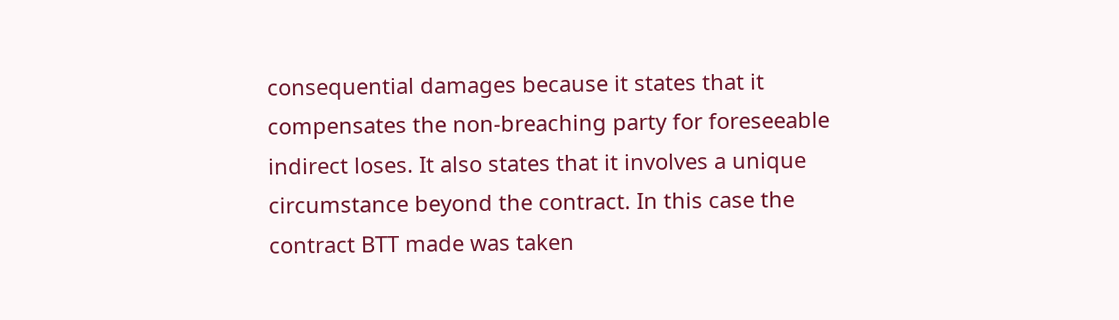consequential damages because it states that it compensates the non-breaching party for foreseeable indirect loses. It also states that it involves a unique circumstance beyond the contract. In this case the contract BTT made was taken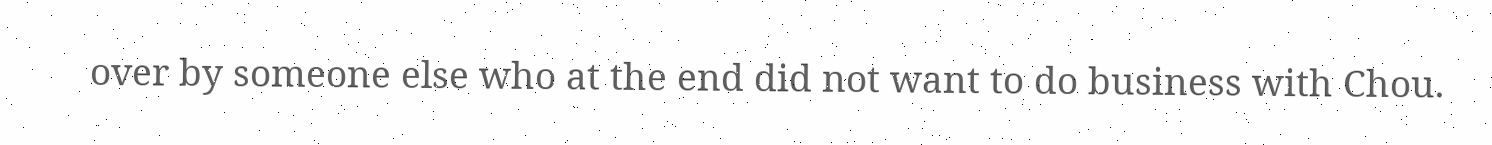over by someone else who at the end did not want to do business with Chou.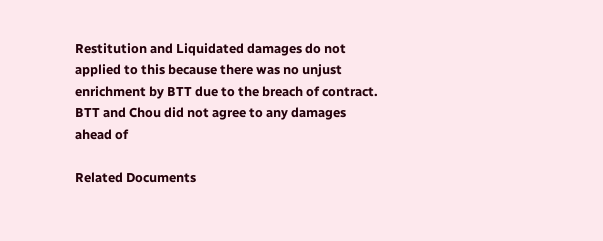Restitution and Liquidated damages do not applied to this because there was no unjust enrichment by BTT due to the breach of contract. BTT and Chou did not agree to any damages ahead of

Related Documents